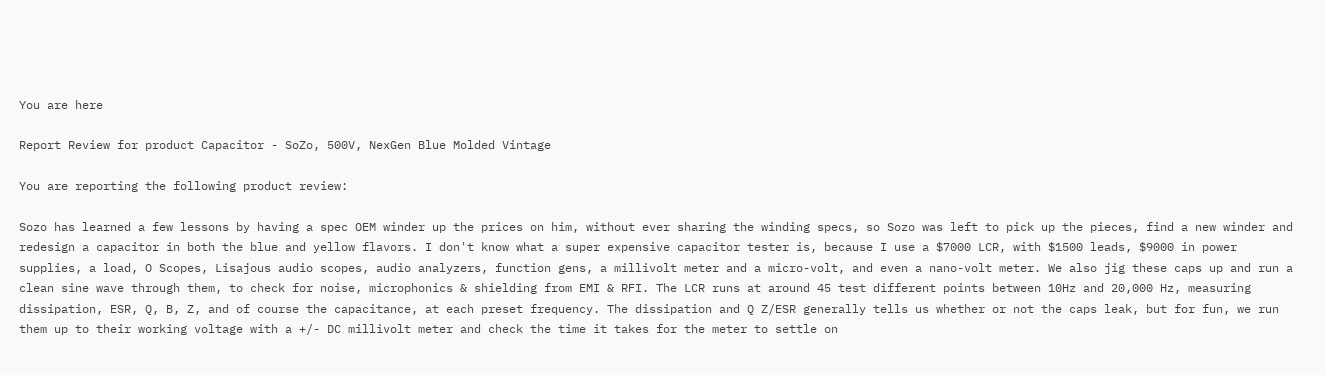You are here

Report Review for product Capacitor - SoZo, 500V, NexGen Blue Molded Vintage

You are reporting the following product review:

Sozo has learned a few lessons by having a spec OEM winder up the prices on him, without ever sharing the winding specs, so Sozo was left to pick up the pieces, find a new winder and redesign a capacitor in both the blue and yellow flavors. I don't know what a super expensive capacitor tester is, because I use a $7000 LCR, with $1500 leads, $9000 in power supplies, a load, O Scopes, Lisajous audio scopes, audio analyzers, function gens, a millivolt meter and a micro-volt, and even a nano-volt meter. We also jig these caps up and run a clean sine wave through them, to check for noise, microphonics & shielding from EMI & RFI. The LCR runs at around 45 test different points between 10Hz and 20,000 Hz, measuring dissipation, ESR, Q, B, Z, and of course the capacitance, at each preset frequency. The dissipation and Q Z/ESR generally tells us whether or not the caps leak, but for fun, we run them up to their working voltage with a +/- DC millivolt meter and check the time it takes for the meter to settle on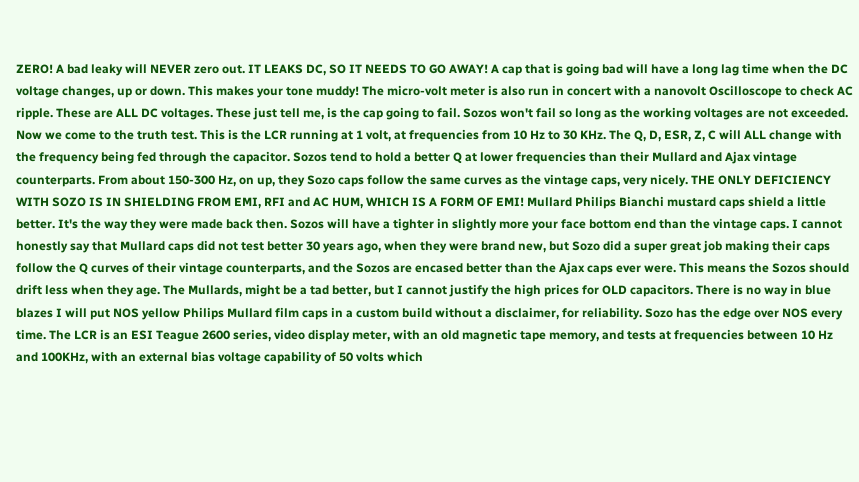ZERO! A bad leaky will NEVER zero out. IT LEAKS DC, SO IT NEEDS TO GO AWAY! A cap that is going bad will have a long lag time when the DC voltage changes, up or down. This makes your tone muddy! The micro-volt meter is also run in concert with a nanovolt Oscilloscope to check AC ripple. These are ALL DC voltages. These just tell me, is the cap going to fail. Sozos won't fail so long as the working voltages are not exceeded. Now we come to the truth test. This is the LCR running at 1 volt, at frequencies from 10 Hz to 30 KHz. The Q, D, ESR, Z, C will ALL change with the frequency being fed through the capacitor. Sozos tend to hold a better Q at lower frequencies than their Mullard and Ajax vintage counterparts. From about 150-300 Hz, on up, they Sozo caps follow the same curves as the vintage caps, very nicely. THE ONLY DEFICIENCY WITH SOZO IS IN SHIELDING FROM EMI, RFI and AC HUM, WHICH IS A FORM OF EMI! Mullard Philips Bianchi mustard caps shield a little better. It's the way they were made back then. Sozos will have a tighter in slightly more your face bottom end than the vintage caps. I cannot honestly say that Mullard caps did not test better 30 years ago, when they were brand new, but Sozo did a super great job making their caps follow the Q curves of their vintage counterparts, and the Sozos are encased better than the Ajax caps ever were. This means the Sozos should drift less when they age. The Mullards, might be a tad better, but I cannot justify the high prices for OLD capacitors. There is no way in blue blazes I will put NOS yellow Philips Mullard film caps in a custom build without a disclaimer, for reliability. Sozo has the edge over NOS every time. The LCR is an ESI Teague 2600 series, video display meter, with an old magnetic tape memory, and tests at frequencies between 10 Hz and 100KHz, with an external bias voltage capability of 50 volts which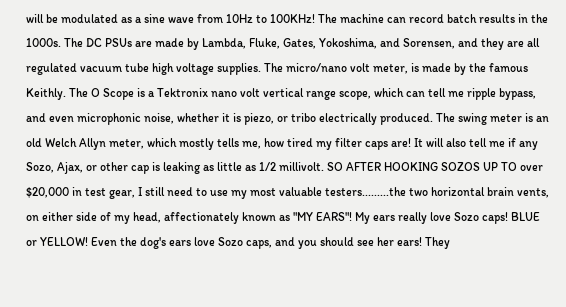will be modulated as a sine wave from 10Hz to 100KHz! The machine can record batch results in the 1000s. The DC PSUs are made by Lambda, Fluke, Gates, Yokoshima, and Sorensen, and they are all regulated vacuum tube high voltage supplies. The micro/nano volt meter, is made by the famous Keithly. The O Scope is a Tektronix nano volt vertical range scope, which can tell me ripple bypass, and even microphonic noise, whether it is piezo, or tribo electrically produced. The swing meter is an old Welch Allyn meter, which mostly tells me, how tired my filter caps are! It will also tell me if any Sozo, Ajax, or other cap is leaking as little as 1/2 millivolt. SO AFTER HOOKING SOZOS UP TO over $20,000 in test gear, I still need to use my most valuable testers.........the two horizontal brain vents, on either side of my head, affectionately known as "MY EARS"! My ears really love Sozo caps! BLUE or YELLOW! Even the dog's ears love Sozo caps, and you should see her ears! They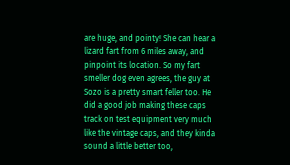are huge, and pointy! She can hear a lizard fart from 6 miles away, and pinpoint its location. So my fart smeller dog even agrees, the guy at Sozo is a pretty smart feller too. He did a good job making these caps track on test equipment very much like the vintage caps, and they kinda sound a little better too,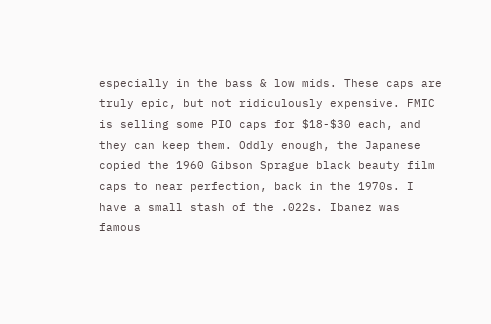especially in the bass & low mids. These caps are truly epic, but not ridiculously expensive. FMIC is selling some PIO caps for $18-$30 each, and they can keep them. Oddly enough, the Japanese copied the 1960 Gibson Sprague black beauty film caps to near perfection, back in the 1970s. I have a small stash of the .022s. Ibanez was famous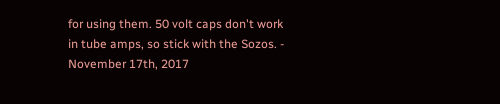for using them. 50 volt caps don't work in tube amps, so stick with the Sozos. - November 17th, 2017